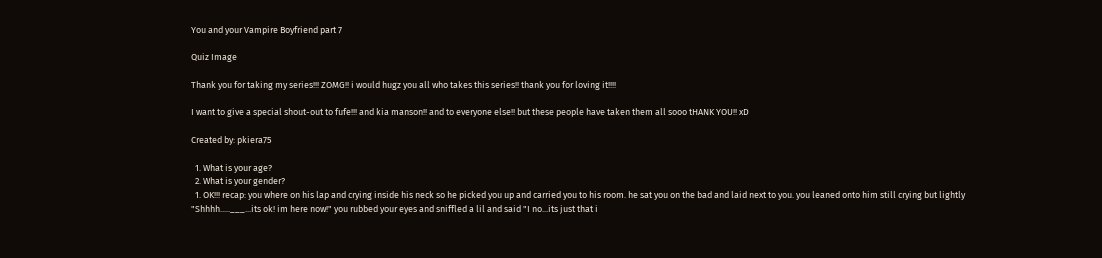You and your Vampire Boyfriend part 7

Quiz Image

Thank you for taking my series!!! ZOMG!! i would hugz you all who takes this series!! thank you for loving it!!!!

I want to give a special shout-out to fufe!!! and kia manson!! and to everyone else!! but these people have taken them all sooo tHANK YOU!! xD

Created by: pkiera75

  1. What is your age?
  2. What is your gender?
  1. OK!!! recap: you where on his lap and crying inside his neck so he picked you up and carried you to his room. he sat you on the bad and laid next to you. you leaned onto him still crying but lightly "Shhhh.....___...its ok! im here now!" you rubbed your eyes and sniffled a lil and said "I no...its just that i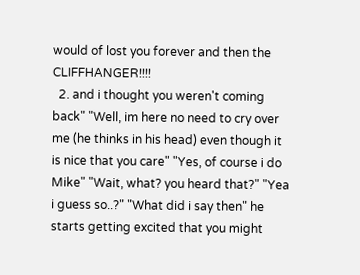would of lost you forever and then the CLIFFHANGER!!!!
  2. and i thought you weren't coming back" "Well, im here no need to cry over me (he thinks in his head) even though it is nice that you care" "Yes, of course i do Mike" "Wait, what? you heard that?" "Yea i guess so..?" "What did i say then" he starts getting excited that you might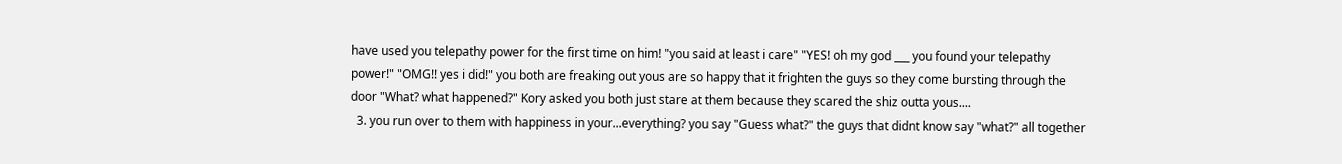have used you telepathy power for the first time on him! "you said at least i care" "YES! oh my god ___ you found your telepathy power!" "OMG!! yes i did!" you both are freaking out yous are so happy that it frighten the guys so they come bursting through the door "What? what happened?" Kory asked you both just stare at them because they scared the shiz outta yous....
  3. you run over to them with happiness in your...everything? you say "Guess what?" the guys that didnt know say "what?" all together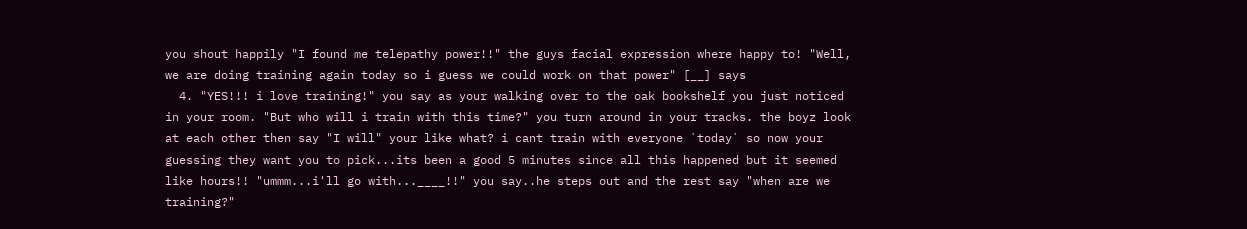you shout happily "I found me telepathy power!!" the guys facial expression where happy to! "Well, we are doing training again today so i guess we could work on that power" [__] says
  4. "YES!!! i love training!" you say as your walking over to the oak bookshelf you just noticed in your room. "But who will i train with this time?" you turn around in your tracks. the boyz look at each other then say "I will" your like what? i cant train with everyone `today` so now your guessing they want you to pick...its been a good 5 minutes since all this happened but it seemed like hours!! "ummm...i'll go with...____!!" you say..he steps out and the rest say "when are we training?"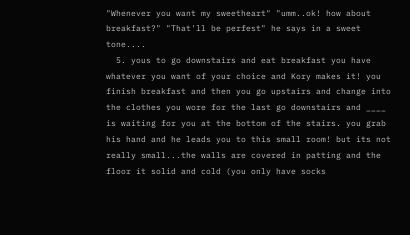"Whenever you want my sweetheart" "umm..ok! how about breakfast?" "That'll be perfest" he says in a sweet tone....
  5. yous to go downstairs and eat breakfast you have whatever you want of your choice and Kory makes it! you finish breakfast and then you go upstairs and change into the clothes you wore for the last go downstairs and ____ is waiting for you at the bottom of the stairs. you grab his hand and he leads you to this small room! but its not really small...the walls are covered in patting and the floor it solid and cold (you only have socks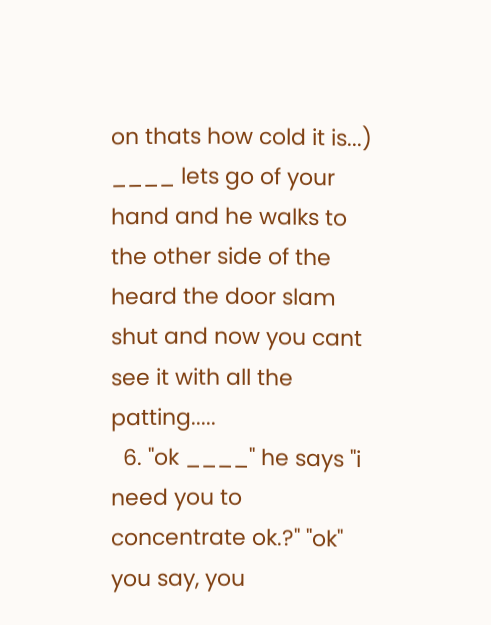on thats how cold it is...) ____ lets go of your hand and he walks to the other side of the heard the door slam shut and now you cant see it with all the patting.....
  6. "ok ____" he says "i need you to concentrate ok.?" "ok" you say, you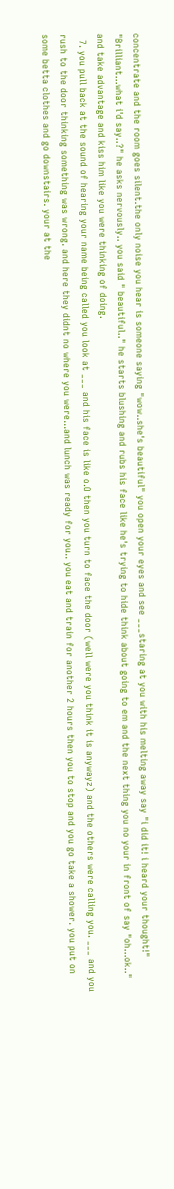concentrate and the room goes silent.the only noise you hear is someone saying "wow..she's beautiful" you open your eyes and see ___staring at you with his melting away say "i did it! i heard your thought!" "Brilliant...what i'd say..?" he asks nervously.. you said " beautiful.." he starts blushing and rubs his face like he's trying to hide think about going to em and the next thing you no your in front of say "oh...ok.." and take advantage and kiss him like you were thinking of doing.
  7. you pull back at the sound of hearing your name being called you look at ___ and his face is like o.O then you turn to face the door (well were you think it is anywayz) and the others were calling you. ___ and you rush to the door thinking something was wrong. and here they didnt no where you were...and lunch was ready for you.. you eat and train for another 2 hours then you to stop and you go take a shower. you put on some betta clothes and go downstairs. your at the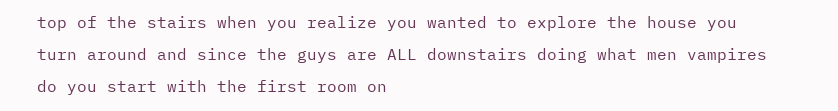top of the stairs when you realize you wanted to explore the house you turn around and since the guys are ALL downstairs doing what men vampires do you start with the first room on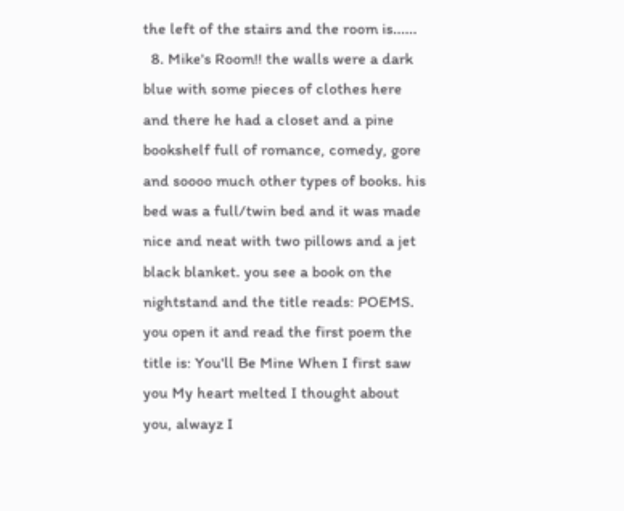the left of the stairs and the room is......
  8. Mike's Room!! the walls were a dark blue with some pieces of clothes here and there he had a closet and a pine bookshelf full of romance, comedy, gore and soooo much other types of books. his bed was a full/twin bed and it was made nice and neat with two pillows and a jet black blanket. you see a book on the nightstand and the title reads: POEMS. you open it and read the first poem the title is: You'll Be Mine When I first saw you My heart melted I thought about you, alwayz I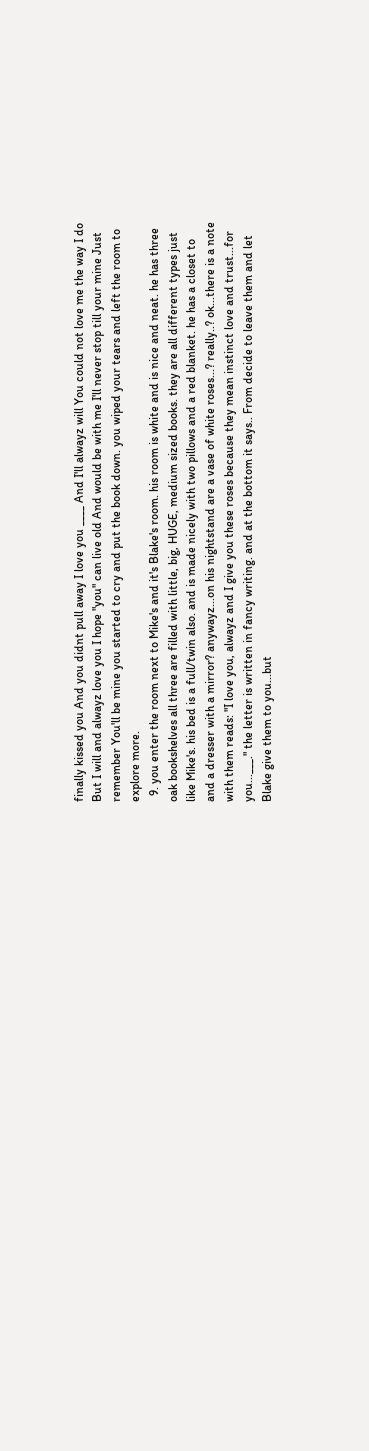finally kissed you And you didnt pull away I love you ____ And I'll alwayz will You could not love me the way I do But I will and alwayz love you I hope "you" can live old And would be with me I'll never stop till your mine Just remember You'll be mine you started to cry and put the book down. you wiped your tears and left the room to explore more.
  9. you enter the room next to Mike's and it's Blake's room. his room is white and is nice and neat. he has three oak bookshelves all three are filled with little, big, HUGE, medium sized books. they are all different types just like Mike's. his bed is a full/twin also. and is made nicely with two pillows and a red blanket. he has a closet to and a dresser with a mirror? anywayz...on his nightstand are a vase of white roses...? really..? ok...there is a note with them reads: "I love you, alwayz and I give you these roses because they mean instinct love and trust...for you...___." the letter is written in fancy writing. and at the bottom it says.. From decide to leave them and let Blake give them to you...but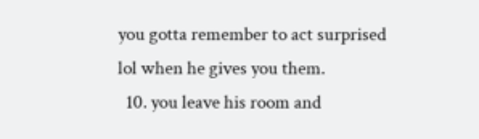you gotta remember to act surprised lol when he gives you them.
  10. you leave his room and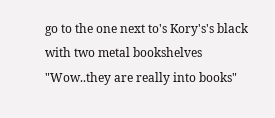go to the one next to's Kory's's black with two metal bookshelves "Wow..they are really into books"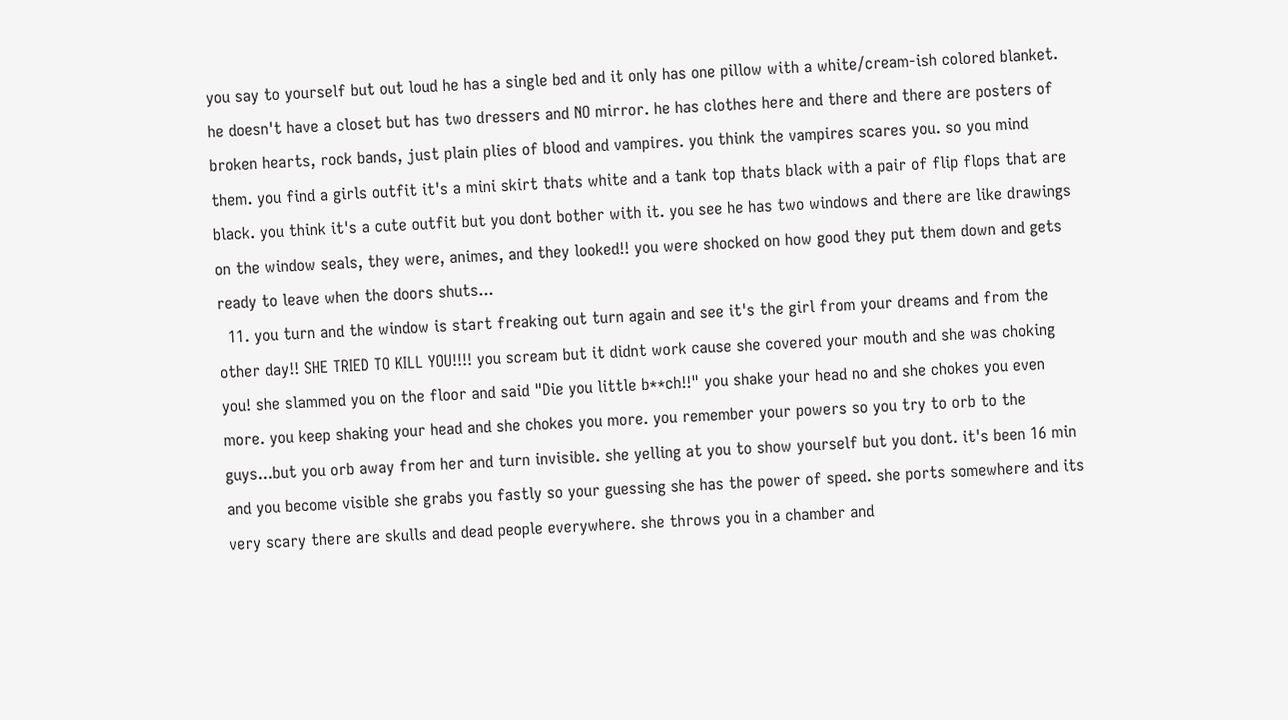you say to yourself but out loud he has a single bed and it only has one pillow with a white/cream-ish colored blanket. he doesn't have a closet but has two dressers and NO mirror. he has clothes here and there and there are posters of broken hearts, rock bands, just plain plies of blood and vampires. you think the vampires scares you. so you mind them. you find a girls outfit it's a mini skirt thats white and a tank top thats black with a pair of flip flops that are black. you think it's a cute outfit but you dont bother with it. you see he has two windows and there are like drawings on the window seals, they were, animes, and they looked!! you were shocked on how good they put them down and gets ready to leave when the doors shuts...
  11. you turn and the window is start freaking out turn again and see it's the girl from your dreams and from the other day!! SHE TRIED TO KILL YOU!!!! you scream but it didnt work cause she covered your mouth and she was choking you! she slammed you on the floor and said "Die you little b**ch!!" you shake your head no and she chokes you even more. you keep shaking your head and she chokes you more. you remember your powers so you try to orb to the guys...but you orb away from her and turn invisible. she yelling at you to show yourself but you dont. it's been 16 min and you become visible she grabs you fastly so your guessing she has the power of speed. she ports somewhere and its very scary there are skulls and dead people everywhere. she throws you in a chamber and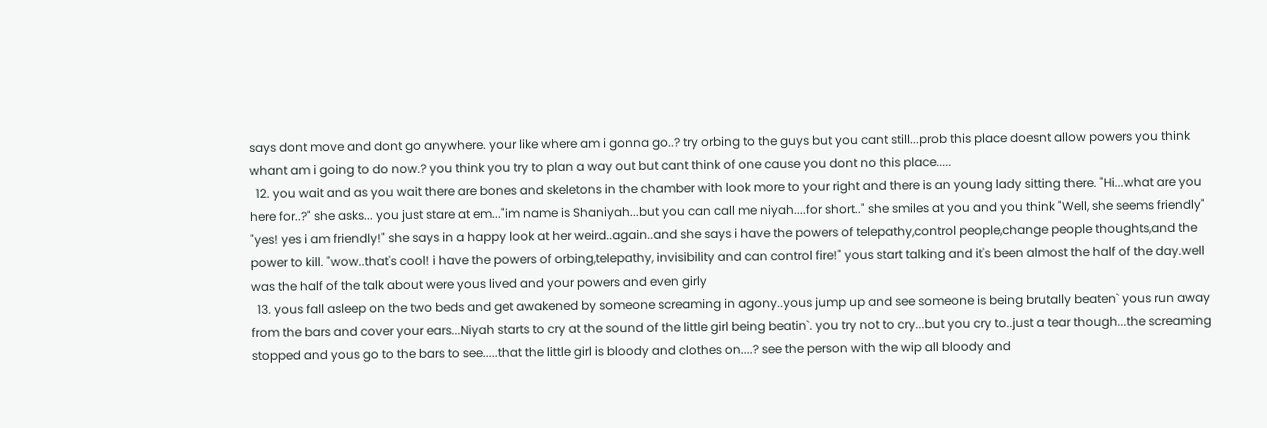says dont move and dont go anywhere. your like where am i gonna go..? try orbing to the guys but you cant still...prob this place doesnt allow powers you think whant am i going to do now.? you think you try to plan a way out but cant think of one cause you dont no this place.....
  12. you wait and as you wait there are bones and skeletons in the chamber with look more to your right and there is an young lady sitting there. "Hi...what are you here for..?" she asks... you just stare at em..."im name is Shaniyah...but you can call me niyah....for short.." she smiles at you and you think "Well, she seems friendly" "yes! yes i am friendly!" she says in a happy look at her weird..again..and she says i have the powers of telepathy,control people,change people thoughts,and the power to kill. "wow..that's cool! i have the powers of orbing,telepathy, invisibility and can control fire!" yous start talking and it's been almost the half of the day.well was the half of the talk about were yous lived and your powers and even girly
  13. yous fall asleep on the two beds and get awakened by someone screaming in agony..yous jump up and see someone is being brutally beaten` yous run away from the bars and cover your ears...Niyah starts to cry at the sound of the little girl being beatin`. you try not to cry...but you cry to..just a tear though...the screaming stopped and yous go to the bars to see.....that the little girl is bloody and clothes on....? see the person with the wip all bloody and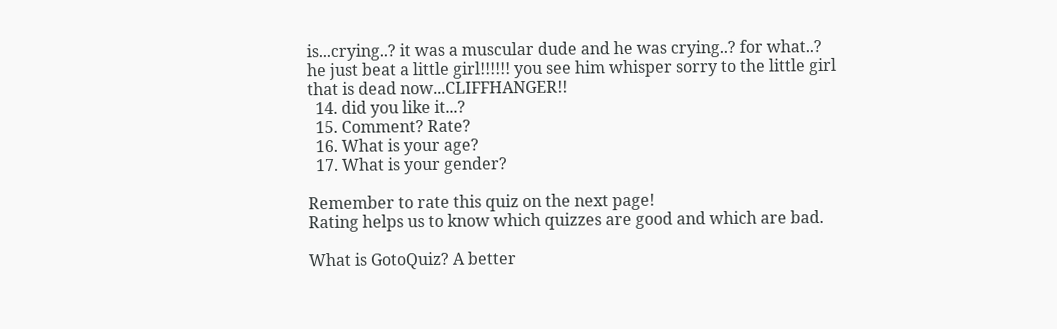is...crying..? it was a muscular dude and he was crying..? for what..? he just beat a little girl!!!!!! you see him whisper sorry to the little girl that is dead now...CLIFFHANGER!!
  14. did you like it...?
  15. Comment? Rate?
  16. What is your age?
  17. What is your gender?

Remember to rate this quiz on the next page!
Rating helps us to know which quizzes are good and which are bad.

What is GotoQuiz? A better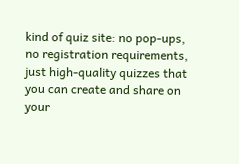kind of quiz site: no pop-ups, no registration requirements, just high-quality quizzes that you can create and share on your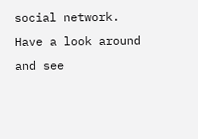social network. Have a look around and see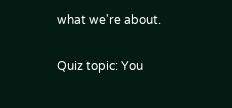what we're about.

Quiz topic: You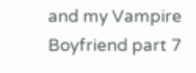and my Vampire Boyfriend part 7